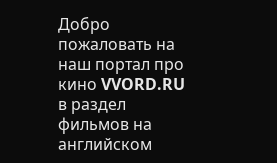Добро пожаловать на наш портал про кино VVORD.RU в раздел фильмов на английском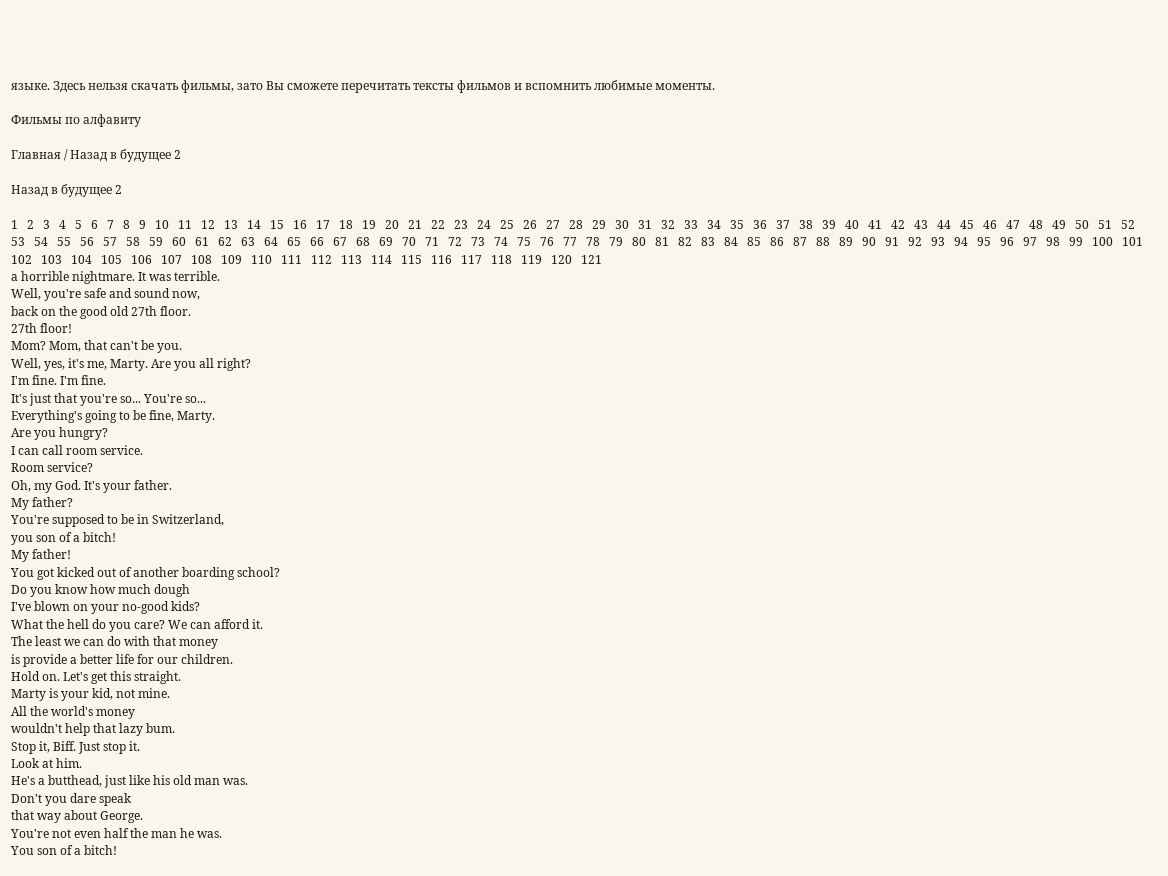языке. Здесь нельзя скачать фильмы, зато Вы сможете перечитать тексты фильмов и вспомнить любимые моменты.

Фильмы по алфавиту

Главная / Назад в будущее 2

Назад в будущее 2

1   2   3   4   5   6   7   8   9   10   11   12   13   14   15   16   17   18   19   20   21   22   23   24   25   26   27   28   29   30   31   32   33   34   35   36   37   38   39   40   41   42   43   44   45   46   47   48   49   50   51   52   53   54   55   56   57   58   59   60   61   62   63   64   65   66   67   68   69   70   71   72   73   74   75   76   77   78   79   80   81   82   83   84   85   86   87   88   89   90   91   92   93   94   95   96   97   98   99   100   101   102   103   104   105   106   107   108   109   110   111   112   113   114   115   116   117   118   119   120   121
a horrible nightmare. It was terrible.
Well, you're safe and sound now,
back on the good old 27th floor.
27th floor!
Mom? Mom, that can't be you.
Well, yes, it's me, Marty. Are you all right?
I'm fine. I'm fine.
It's just that you're so... You're so...
Everything's going to be fine, Marty.
Are you hungry?
I can call room service.
Room service?
Oh, my God. It's your father.
My father?
You're supposed to be in Switzerland,
you son of a bitch!
My father!
You got kicked out of another boarding school?
Do you know how much dough
I've blown on your no-good kids?
What the hell do you care? We can afford it.
The least we can do with that money
is provide a better life for our children.
Hold on. Let's get this straight.
Marty is your kid, not mine.
All the world's money
wouldn't help that lazy bum.
Stop it, Biff. Just stop it.
Look at him.
He's a butthead, just like his old man was.
Don't you dare speak
that way about George.
You're not even half the man he was.
You son of a bitch!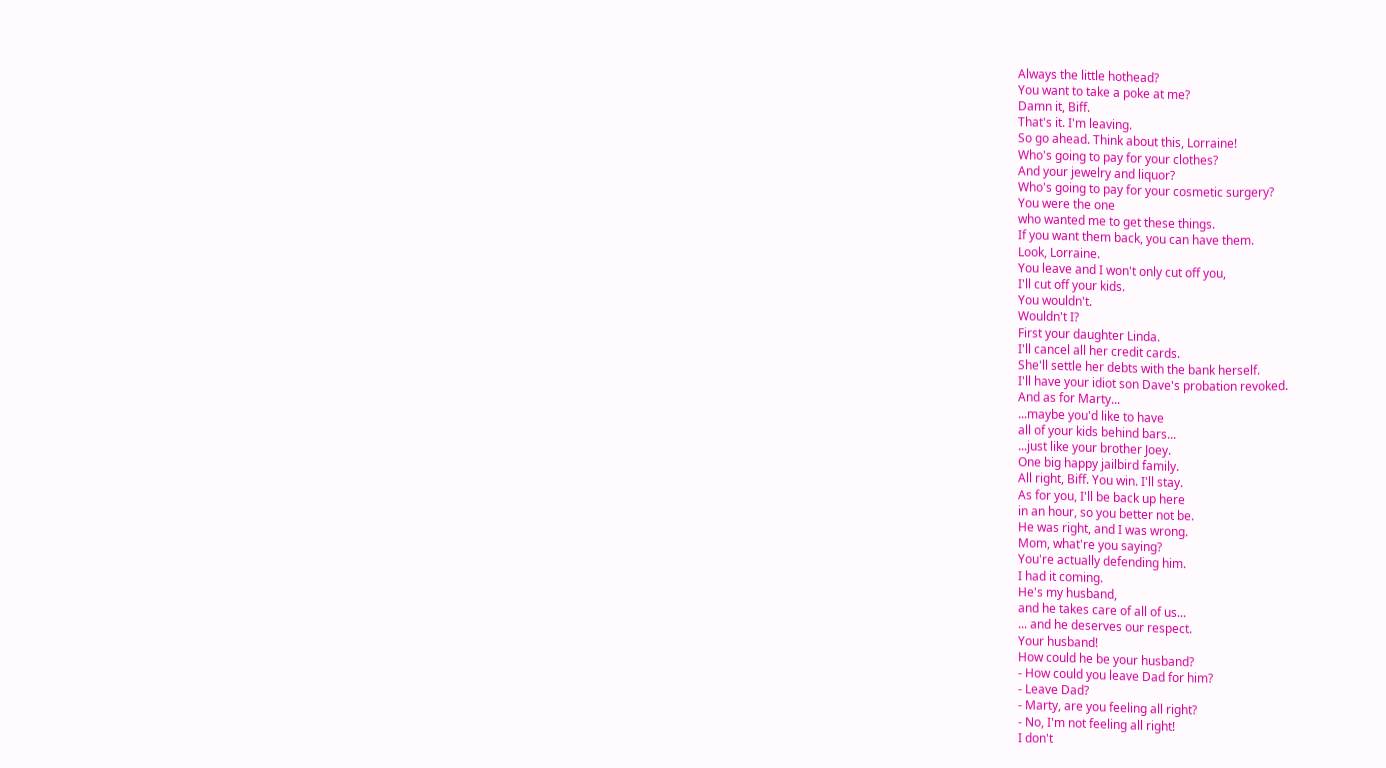Always the little hothead?
You want to take a poke at me?
Damn it, Biff.
That's it. I'm leaving.
So go ahead. Think about this, Lorraine!
Who's going to pay for your clothes?
And your jewelry and liquor?
Who's going to pay for your cosmetic surgery?
You were the one
who wanted me to get these things.
If you want them back, you can have them.
Look, Lorraine.
You leave and I won't only cut off you,
I'll cut off your kids.
You wouldn't.
Wouldn't I?
First your daughter Linda.
I'll cancel all her credit cards.
She'll settle her debts with the bank herself.
I'll have your idiot son Dave's probation revoked.
And as for Marty...
...maybe you'd like to have
all of your kids behind bars...
...just like your brother Joey.
One big happy jailbird family.
All right, Biff. You win. I'll stay.
As for you, I'll be back up here
in an hour, so you better not be.
He was right, and I was wrong.
Mom, what're you saying?
You're actually defending him.
I had it coming.
He's my husband,
and he takes care of all of us...
... and he deserves our respect.
Your husband!
How could he be your husband?
- How could you leave Dad for him?
- Leave Dad?
- Marty, are you feeling all right?
- No, I'm not feeling all right!
I don't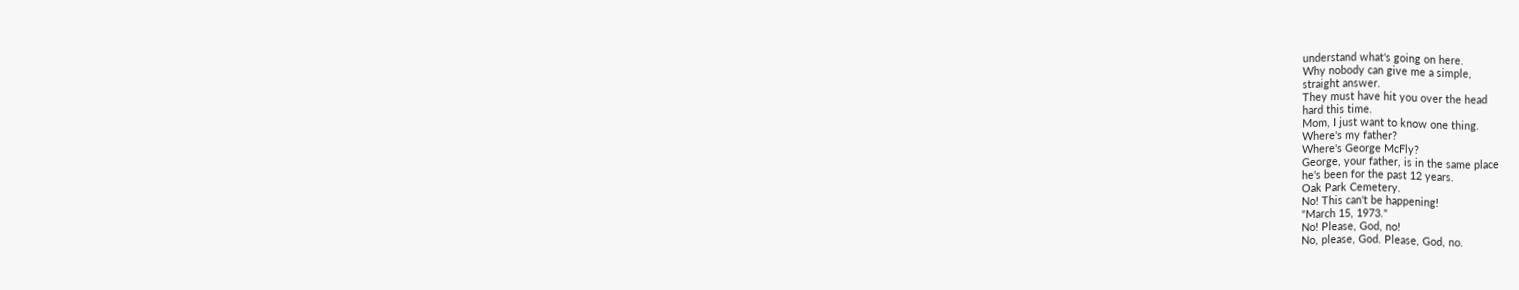understand what's going on here.
Why nobody can give me a simple,
straight answer.
They must have hit you over the head
hard this time.
Mom, I just want to know one thing.
Where's my father?
Where's George McFly?
George, your father, is in the same place
he's been for the past 12 years.
Oak Park Cemetery.
No! This can't be happening!
"March 15, 1973."
No! Please, God, no!
No, please, God. Please, God, no.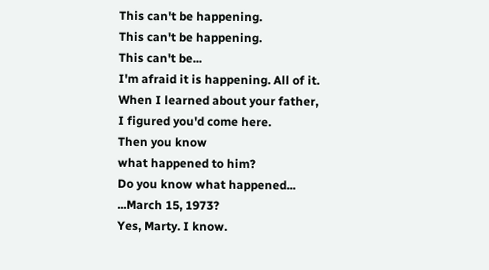This can't be happening.
This can't be happening.
This can't be...
I'm afraid it is happening. All of it.
When I learned about your father,
I figured you'd come here.
Then you know
what happened to him?
Do you know what happened...
...March 15, 1973?
Yes, Marty. I know.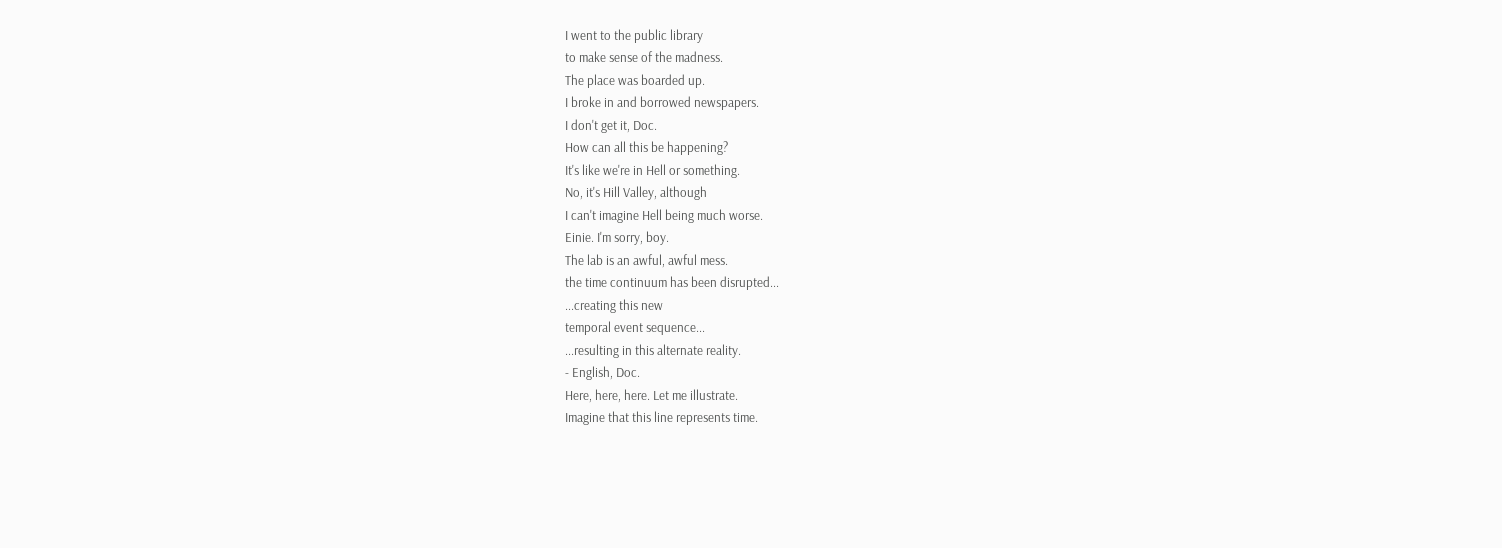I went to the public library
to make sense of the madness.
The place was boarded up.
I broke in and borrowed newspapers.
I don't get it, Doc.
How can all this be happening?
It's like we're in Hell or something.
No, it's Hill Valley, although
I can't imagine Hell being much worse.
Einie. I'm sorry, boy.
The lab is an awful, awful mess.
the time continuum has been disrupted...
...creating this new
temporal event sequence...
...resulting in this alternate reality.
- English, Doc.
Here, here, here. Let me illustrate.
Imagine that this line represents time.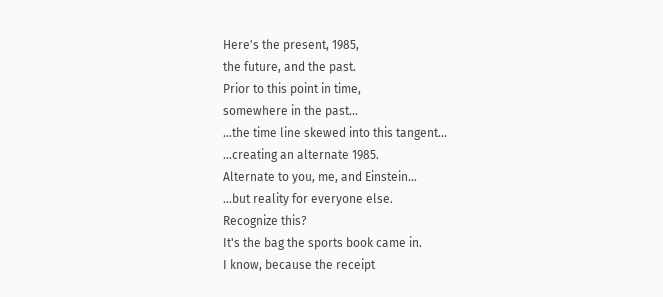Here's the present, 1985,
the future, and the past.
Prior to this point in time,
somewhere in the past...
...the time line skewed into this tangent...
...creating an alternate 1985.
Alternate to you, me, and Einstein...
...but reality for everyone else.
Recognize this?
It's the bag the sports book came in.
I know, because the receipt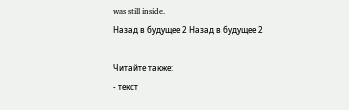was still inside.
Назад в будущее 2 Назад в будущее 2

Читайте также:
- текст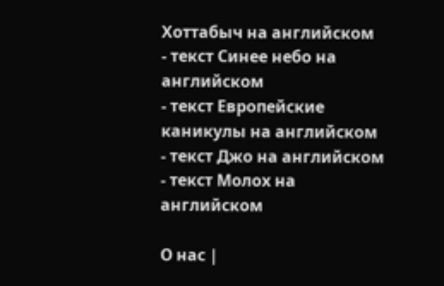Хоттабыч на английском
- текст Синее небо на английском
- текст Европейские каникулы на английском
- текст Джо на английском
- текст Молох на английском

О нас |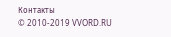Контакты
© 2010-2019 VVORD.RU